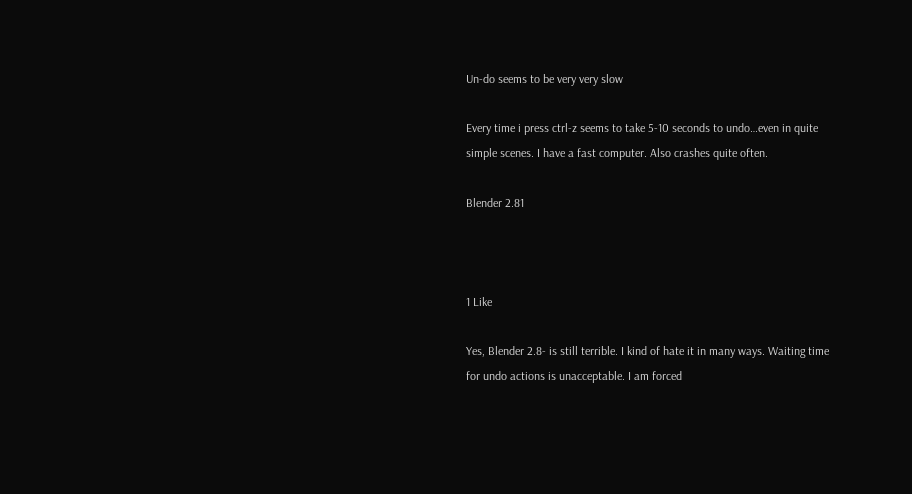Un-do seems to be very very slow

Every time i press ctrl-z seems to take 5-10 seconds to undo…even in quite simple scenes. I have a fast computer. Also crashes quite often.

Blender 2.81



1 Like

Yes, Blender 2.8- is still terrible. I kind of hate it in many ways. Waiting time for undo actions is unacceptable. I am forced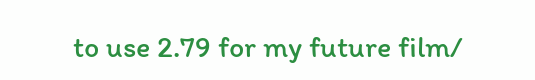to use 2.79 for my future film/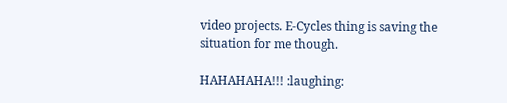video projects. E-Cycles thing is saving the situation for me though.

HAHAHAHA!!! :laughing: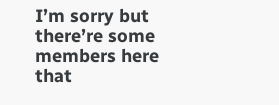I’m sorry but there’re some members here that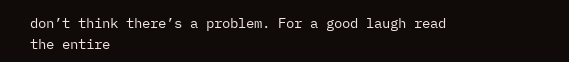don’t think there’s a problem. For a good laugh read the entire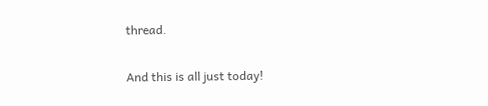thread.

And this is all just today!